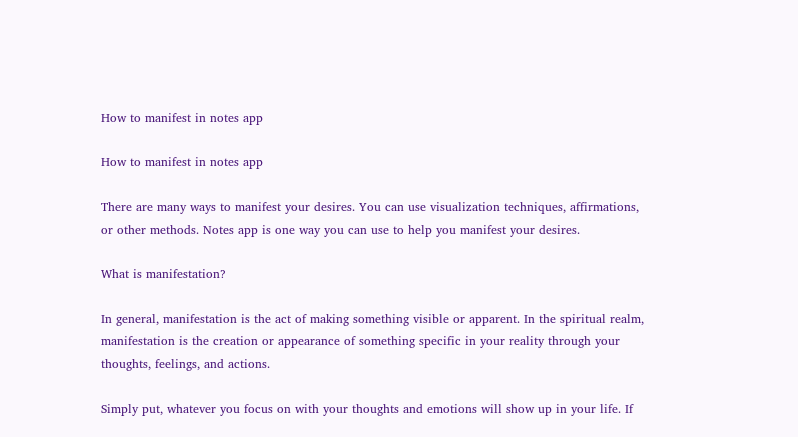How to manifest in notes app

How to manifest in notes app

There are many ways to manifest your desires. You can use visualization techniques, affirmations, or other methods. Notes app is one way you can use to help you manifest your desires.

What is manifestation?

In general, manifestation is the act of making something visible or apparent. In the spiritual realm, manifestation is the creation or appearance of something specific in your reality through your thoughts, feelings, and actions.

Simply put, whatever you focus on with your thoughts and emotions will show up in your life. If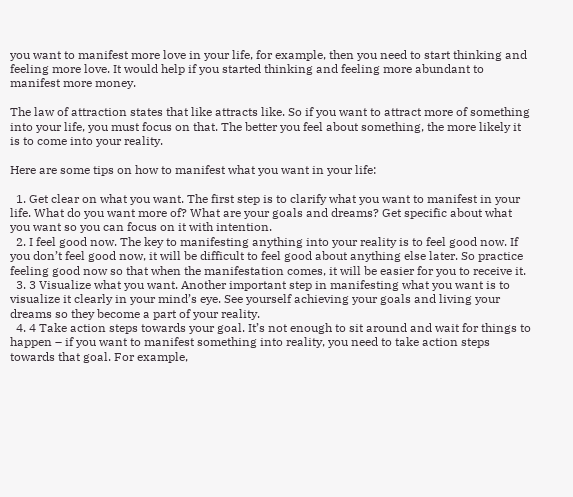you want to manifest more love in your life, for example, then you need to start thinking and feeling more love. It would help if you started thinking and feeling more abundant to manifest more money.

The law of attraction states that like attracts like. So if you want to attract more of something into your life, you must focus on that. The better you feel about something, the more likely it is to come into your reality.

Here are some tips on how to manifest what you want in your life:

  1. Get clear on what you want. The first step is to clarify what you want to manifest in your life. What do you want more of? What are your goals and dreams? Get specific about what you want so you can focus on it with intention.
  2. I feel good now. The key to manifesting anything into your reality is to feel good now. If you don’t feel good now, it will be difficult to feel good about anything else later. So practice feeling good now so that when the manifestation comes, it will be easier for you to receive it.
  3. 3 Visualize what you want. Another important step in manifesting what you want is to visualize it clearly in your mind’s eye. See yourself achieving your goals and living your dreams so they become a part of your reality.
  4. 4 Take action steps towards your goal. It’s not enough to sit around and wait for things to happen – if you want to manifest something into reality, you need to take action steps towards that goal. For example,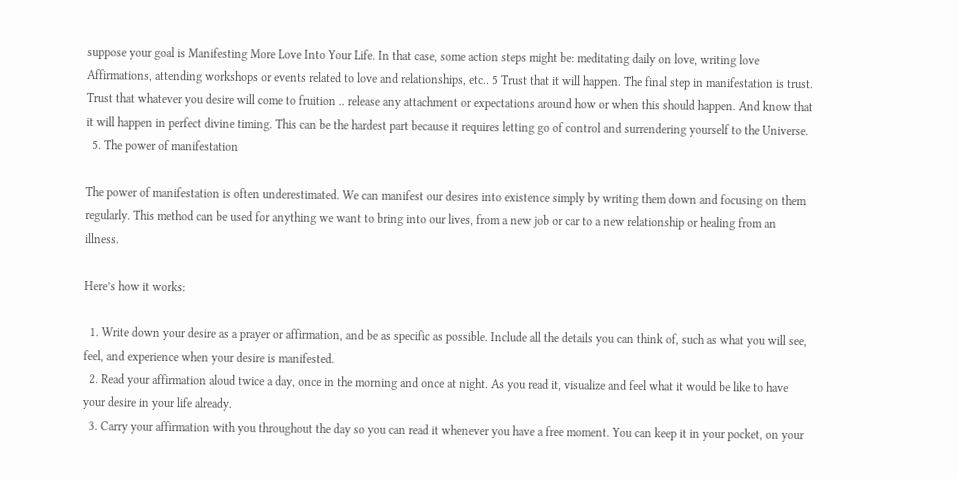suppose your goal is Manifesting More Love Into Your Life. In that case, some action steps might be: meditating daily on love, writing love Affirmations, attending workshops or events related to love and relationships, etc.. 5 Trust that it will happen. The final step in manifestation is trust. Trust that whatever you desire will come to fruition .. release any attachment or expectations around how or when this should happen. And know that it will happen in perfect divine timing. This can be the hardest part because it requires letting go of control and surrendering yourself to the Universe.
  5. The power of manifestation

The power of manifestation is often underestimated. We can manifest our desires into existence simply by writing them down and focusing on them regularly. This method can be used for anything we want to bring into our lives, from a new job or car to a new relationship or healing from an illness.

Here’s how it works:

  1. Write down your desire as a prayer or affirmation, and be as specific as possible. Include all the details you can think of, such as what you will see, feel, and experience when your desire is manifested.
  2. Read your affirmation aloud twice a day, once in the morning and once at night. As you read it, visualize and feel what it would be like to have your desire in your life already.
  3. Carry your affirmation with you throughout the day so you can read it whenever you have a free moment. You can keep it in your pocket, on your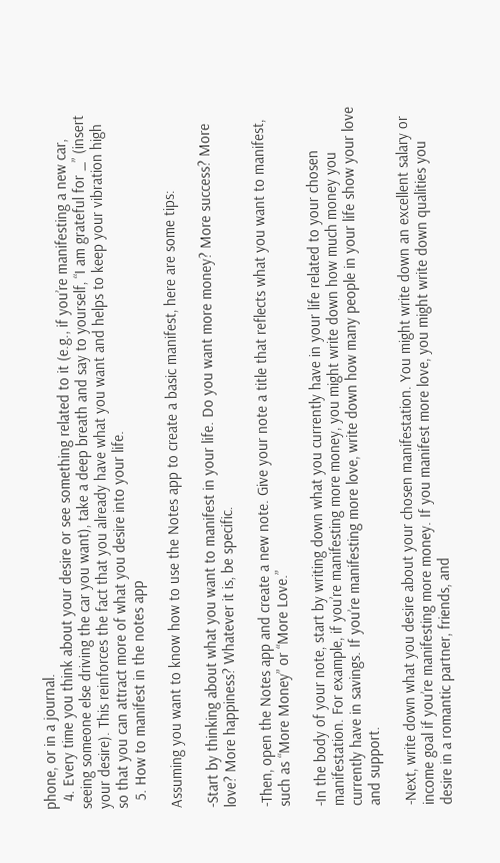phone, or in a journal.
  4. Every time you think about your desire or see something related to it (e.g., if you’re manifesting a new car, seeing someone else driving the car you want), take a deep breath and say to yourself, “I am grateful for _” (insert your desire). This reinforces the fact that you already have what you want and helps to keep your vibration high so that you can attract more of what you desire into your life.
  5. How to manifest in the notes app

Assuming you want to know how to use the Notes app to create a basic manifest, here are some tips:

-Start by thinking about what you want to manifest in your life. Do you want more money? More success? More love? More happiness? Whatever it is, be specific.

-Then, open the Notes app and create a new note. Give your note a title that reflects what you want to manifest, such as “More Money” or “More Love.”

-In the body of your note, start by writing down what you currently have in your life related to your chosen manifestation. For example, if you’re manifesting more money, you might write down how much money you currently have in savings. If you’re manifesting more love, write down how many people in your life show your love and support.

-Next, write down what you desire about your chosen manifestation. You might write down an excellent salary or income goal if you’re manifesting more money. If you manifest more love, you might write down qualities you desire in a romantic partner, friends, and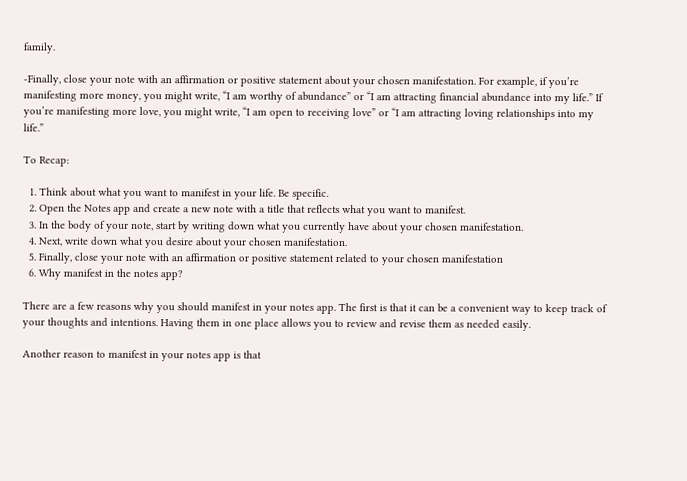family.

-Finally, close your note with an affirmation or positive statement about your chosen manifestation. For example, if you’re manifesting more money, you might write, “I am worthy of abundance” or “I am attracting financial abundance into my life.” If you’re manifesting more love, you might write, “I am open to receiving love” or “I am attracting loving relationships into my life.”

To Recap:

  1. Think about what you want to manifest in your life. Be specific.
  2. Open the Notes app and create a new note with a title that reflects what you want to manifest.
  3. In the body of your note, start by writing down what you currently have about your chosen manifestation.
  4. Next, write down what you desire about your chosen manifestation.
  5. Finally, close your note with an affirmation or positive statement related to your chosen manifestation
  6. Why manifest in the notes app?

There are a few reasons why you should manifest in your notes app. The first is that it can be a convenient way to keep track of your thoughts and intentions. Having them in one place allows you to review and revise them as needed easily.

Another reason to manifest in your notes app is that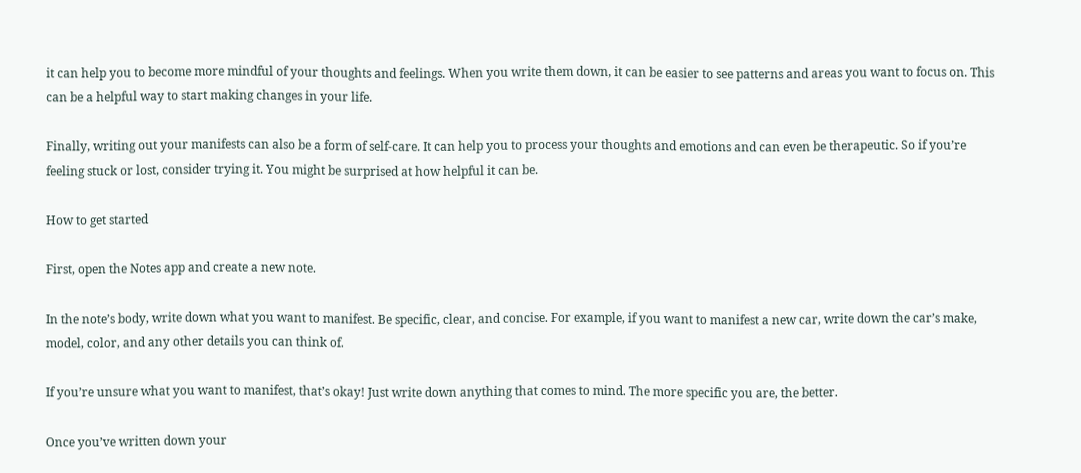it can help you to become more mindful of your thoughts and feelings. When you write them down, it can be easier to see patterns and areas you want to focus on. This can be a helpful way to start making changes in your life.

Finally, writing out your manifests can also be a form of self-care. It can help you to process your thoughts and emotions and can even be therapeutic. So if you’re feeling stuck or lost, consider trying it. You might be surprised at how helpful it can be.

How to get started

First, open the Notes app and create a new note.

In the note’s body, write down what you want to manifest. Be specific, clear, and concise. For example, if you want to manifest a new car, write down the car’s make, model, color, and any other details you can think of.

If you’re unsure what you want to manifest, that’s okay! Just write down anything that comes to mind. The more specific you are, the better.

Once you’ve written down your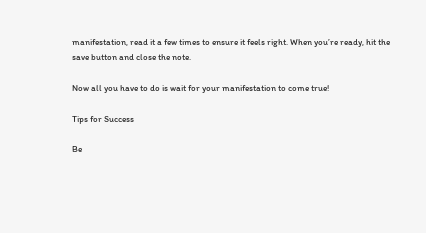manifestation, read it a few times to ensure it feels right. When you’re ready, hit the save button and close the note.

Now all you have to do is wait for your manifestation to come true!

Tips for Success

Be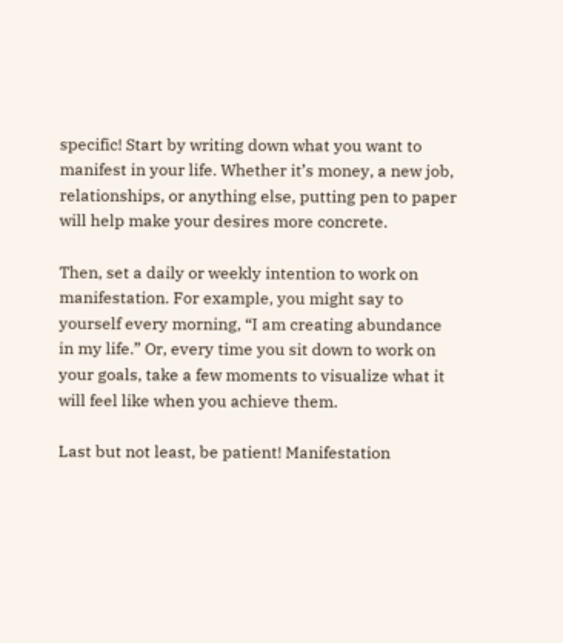specific! Start by writing down what you want to manifest in your life. Whether it’s money, a new job, relationships, or anything else, putting pen to paper will help make your desires more concrete.

Then, set a daily or weekly intention to work on manifestation. For example, you might say to yourself every morning, “I am creating abundance in my life.” Or, every time you sit down to work on your goals, take a few moments to visualize what it will feel like when you achieve them.

Last but not least, be patient! Manifestation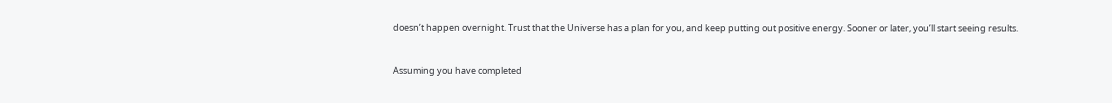doesn’t happen overnight. Trust that the Universe has a plan for you, and keep putting out positive energy. Sooner or later, you’ll start seeing results.


Assuming you have completed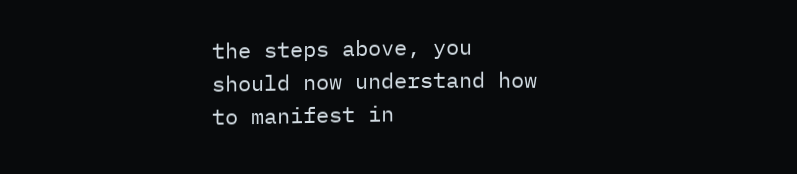the steps above, you should now understand how to manifest in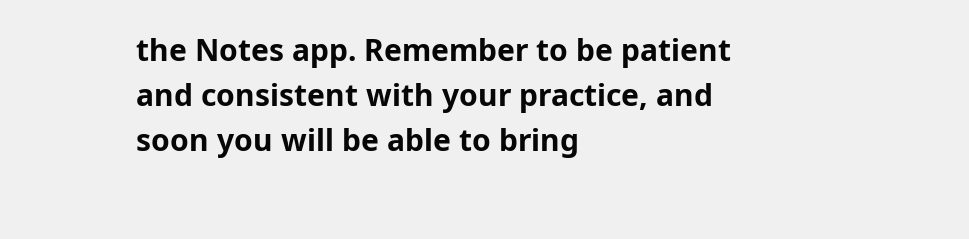the Notes app. Remember to be patient and consistent with your practice, and soon you will be able to bring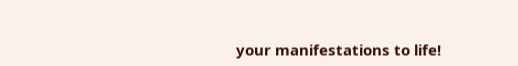your manifestations to life!